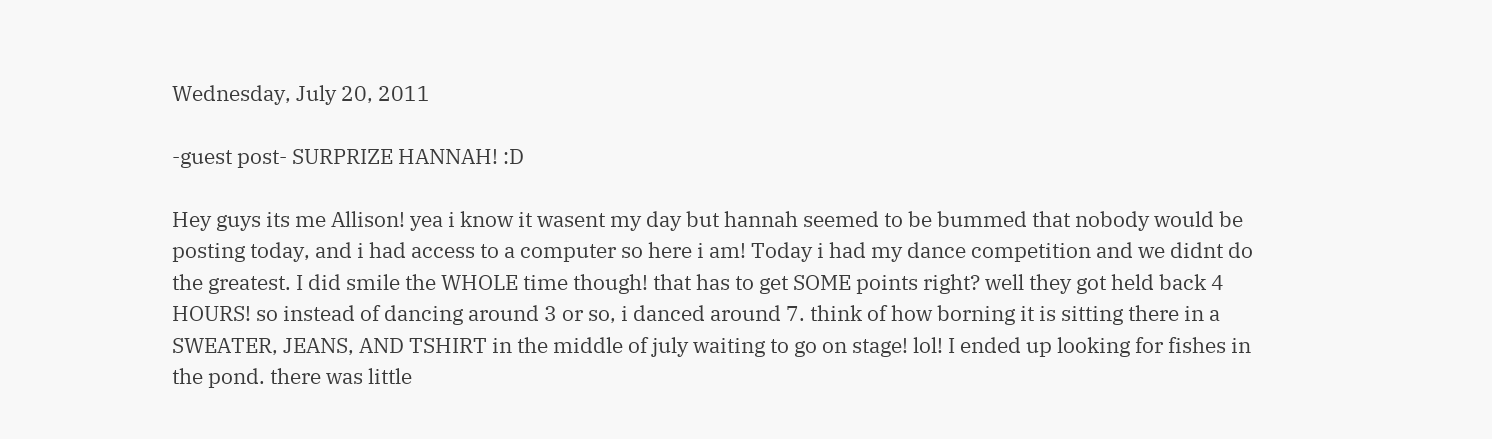Wednesday, July 20, 2011

-guest post- SURPRIZE HANNAH! :D

Hey guys its me Allison! yea i know it wasent my day but hannah seemed to be bummed that nobody would be posting today, and i had access to a computer so here i am! Today i had my dance competition and we didnt do the greatest. I did smile the WHOLE time though! that has to get SOME points right? well they got held back 4 HOURS! so instead of dancing around 3 or so, i danced around 7. think of how borning it is sitting there in a SWEATER, JEANS, AND TSHIRT in the middle of july waiting to go on stage! lol! I ended up looking for fishes in the pond. there was little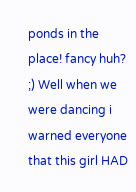ponds in the place! fancy huh? ;) Well when we were dancing i warned everyone that this girl HAD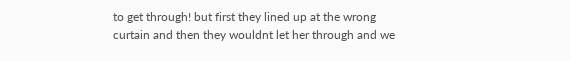to get through! but first they lined up at the wrong curtain and then they wouldnt let her through and we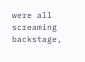were all screaming backstage,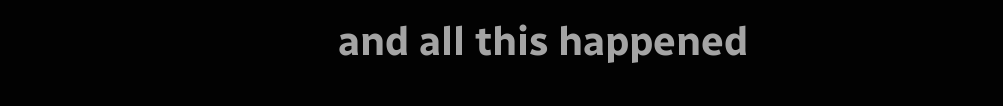and all this happened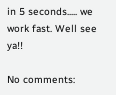in 5 seconds..... we work fast. Well see ya!!

No comments: